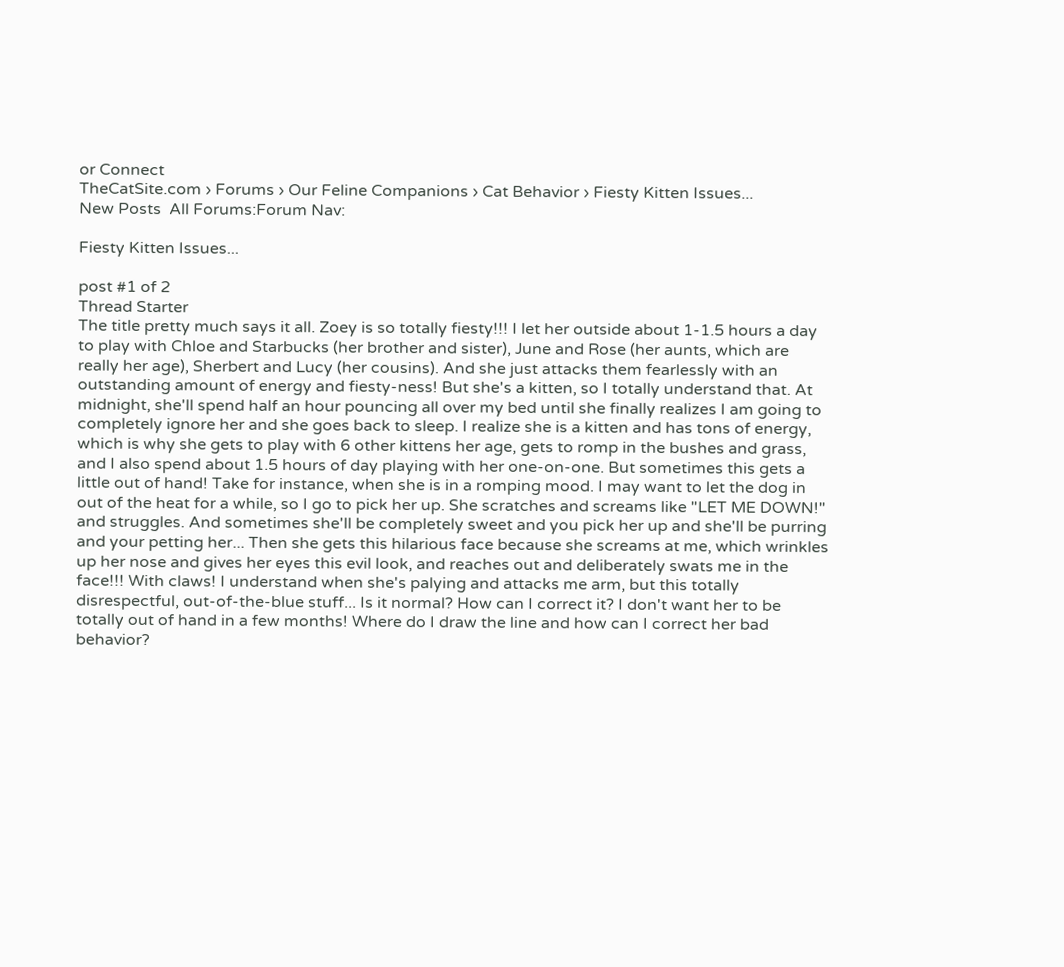or Connect
TheCatSite.com › Forums › Our Feline Companions › Cat Behavior › Fiesty Kitten Issues...
New Posts  All Forums:Forum Nav:

Fiesty Kitten Issues...

post #1 of 2
Thread Starter
The title pretty much says it all. Zoey is so totally fiesty!!! I let her outside about 1-1.5 hours a day to play with Chloe and Starbucks (her brother and sister), June and Rose (her aunts, which are really her age), Sherbert and Lucy (her cousins). And she just attacks them fearlessly with an outstanding amount of energy and fiesty-ness! But she's a kitten, so I totally understand that. At midnight, she'll spend half an hour pouncing all over my bed until she finally realizes I am going to completely ignore her and she goes back to sleep. I realize she is a kitten and has tons of energy, which is why she gets to play with 6 other kittens her age, gets to romp in the bushes and grass, and I also spend about 1.5 hours of day playing with her one-on-one. But sometimes this gets a little out of hand! Take for instance, when she is in a romping mood. I may want to let the dog in out of the heat for a while, so I go to pick her up. She scratches and screams like "LET ME DOWN!" and struggles. And sometimes she'll be completely sweet and you pick her up and she'll be purring and your petting her... Then she gets this hilarious face because she screams at me, which wrinkles up her nose and gives her eyes this evil look, and reaches out and deliberately swats me in the face!!! With claws! I understand when she's palying and attacks me arm, but this totally disrespectful, out-of-the-blue stuff... Is it normal? How can I correct it? I don't want her to be totally out of hand in a few months! Where do I draw the line and how can I correct her bad behavior?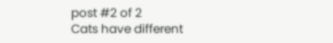post #2 of 2
Cats have different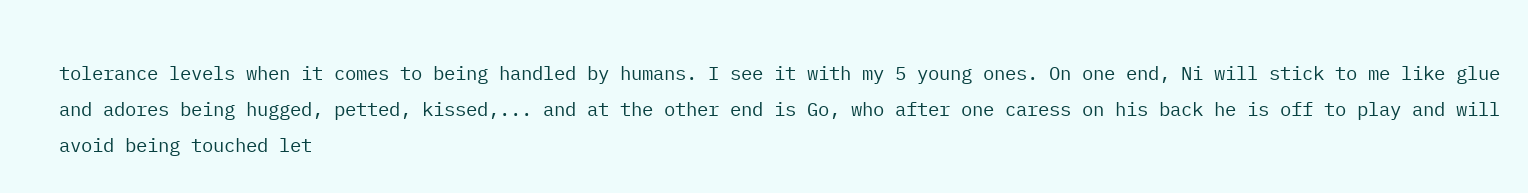tolerance levels when it comes to being handled by humans. I see it with my 5 young ones. On one end, Ni will stick to me like glue and adores being hugged, petted, kissed,... and at the other end is Go, who after one caress on his back he is off to play and will avoid being touched let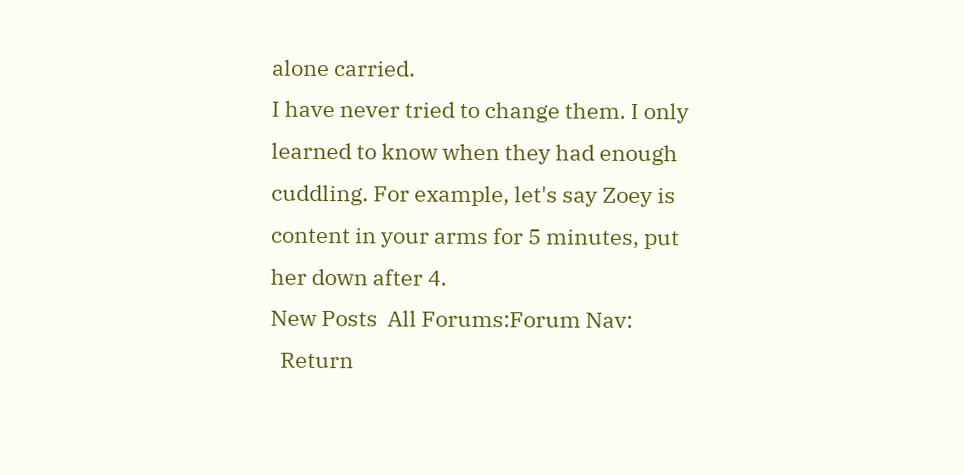alone carried.
I have never tried to change them. I only learned to know when they had enough cuddling. For example, let's say Zoey is content in your arms for 5 minutes, put her down after 4.
New Posts  All Forums:Forum Nav:
  Return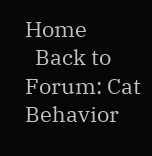Home
  Back to Forum: Cat Behavior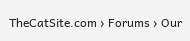TheCatSite.com › Forums › Our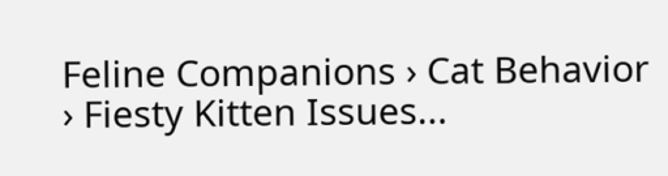Feline Companions › Cat Behavior › Fiesty Kitten Issues...